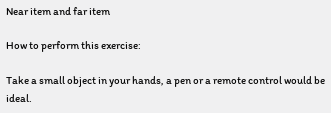Near item and far item

How to perform this exercise:

Take a small object in your hands, a pen or a remote control would be ideal.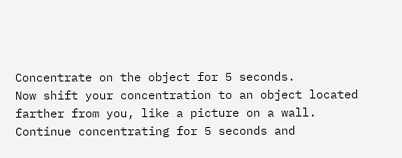Concentrate on the object for 5 seconds.
Now shift your concentration to an object located farther from you, like a picture on a wall.
Continue concentrating for 5 seconds and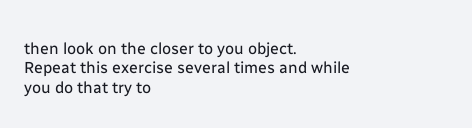then look on the closer to you object.
Repeat this exercise several times and while you do that try to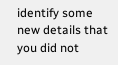identify some new details that you did not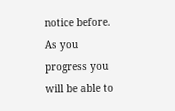notice before.
As you progress you will be able to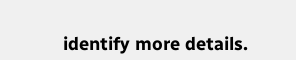identify more details.